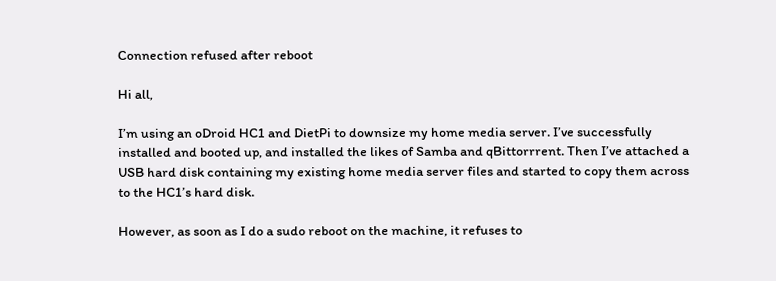Connection refused after reboot

Hi all,

I’m using an oDroid HC1 and DietPi to downsize my home media server. I’ve successfully installed and booted up, and installed the likes of Samba and qBittorrrent. Then I’ve attached a USB hard disk containing my existing home media server files and started to copy them across to the HC1’s hard disk.

However, as soon as I do a sudo reboot on the machine, it refuses to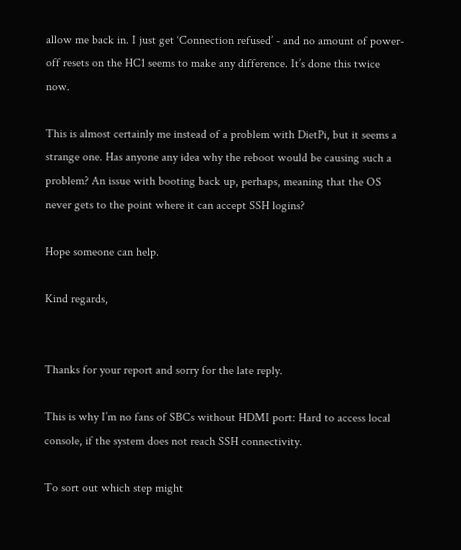allow me back in. I just get ‘Connection refused’ - and no amount of power-off resets on the HC1 seems to make any difference. It’s done this twice now.

This is almost certainly me instead of a problem with DietPi, but it seems a strange one. Has anyone any idea why the reboot would be causing such a problem? An issue with booting back up, perhaps, meaning that the OS never gets to the point where it can accept SSH logins?

Hope someone can help.

Kind regards,


Thanks for your report and sorry for the late reply.

This is why I’m no fans of SBCs without HDMI port: Hard to access local console, if the system does not reach SSH connectivity.

To sort out which step might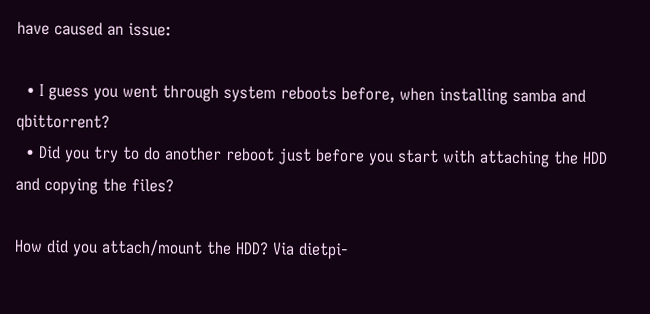have caused an issue:

  • I guess you went through system reboots before, when installing samba and qbittorrent?
  • Did you try to do another reboot just before you start with attaching the HDD and copying the files?

How did you attach/mount the HDD? Via dietpi-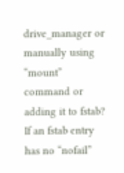drive_manager or manually using “mount” command or adding it to fstab?
If an fstab entry has no “nofail”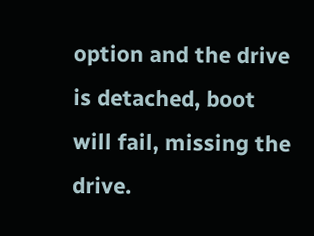option and the drive is detached, boot will fail, missing the drive.